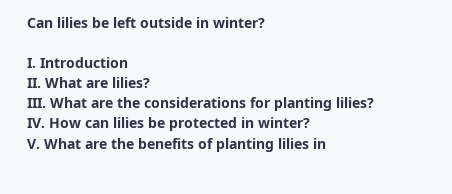Can lilies be left outside in winter?

I. Introduction
II. What are lilies?
III. What are the considerations for planting lilies?
IV. How can lilies be protected in winter?
V. What are the benefits of planting lilies in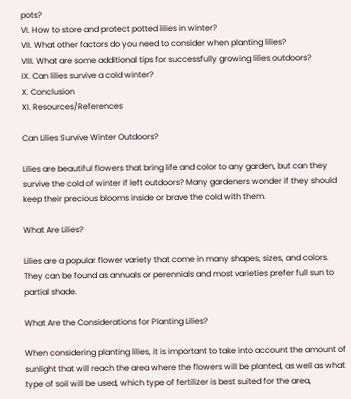pots?
VI. How to store and protect potted lilies in winter?
VII. What other factors do you need to consider when planting lilies?
VIII. What are some additional tips for successfully growing lilies outdoors?
IX. Can lilies survive a cold winter?
X. Conclusion
XI. Resources/References

Can Lilies Survive Winter Outdoors?

Lilies are beautiful flowers that bring life and color to any garden, but can they survive the cold of winter if left outdoors? Many gardeners wonder if they should keep their precious blooms inside or brave the cold with them.

What Are Lilies?

Lilies are a popular flower variety that come in many shapes, sizes, and colors. They can be found as annuals or perennials and most varieties prefer full sun to partial shade.

What Are the Considerations for Planting Lilies?

When considering planting lilies, it is important to take into account the amount of sunlight that will reach the area where the flowers will be planted, as well as what type of soil will be used, which type of fertilizer is best suited for the area,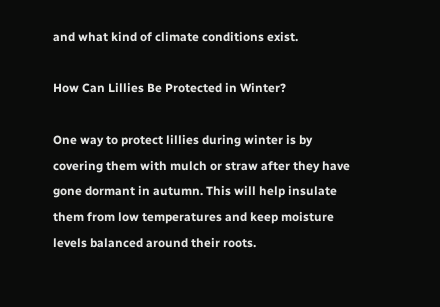and what kind of climate conditions exist.

How Can Lillies Be Protected in Winter?

One way to protect lillies during winter is by covering them with mulch or straw after they have gone dormant in autumn. This will help insulate them from low temperatures and keep moisture levels balanced around their roots.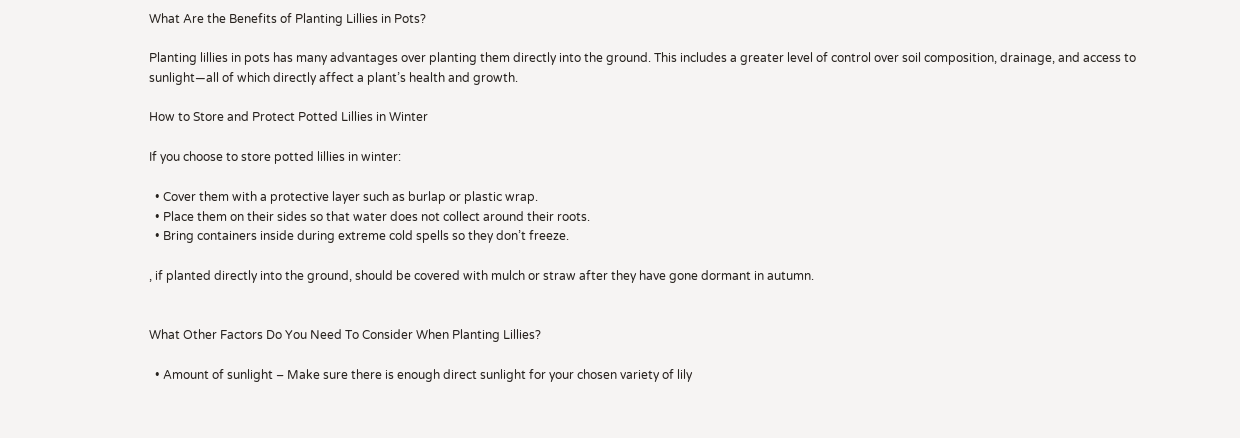What Are the Benefits of Planting Lillies in Pots?

Planting lillies in pots has many advantages over planting them directly into the ground. This includes a greater level of control over soil composition, drainage, and access to sunlight—all of which directly affect a plant’s health and growth.

How to Store and Protect Potted Lillies in Winter

If you choose to store potted lillies in winter:

  • Cover them with a protective layer such as burlap or plastic wrap.
  • Place them on their sides so that water does not collect around their roots.
  • Bring containers inside during extreme cold spells so they don’t freeze.

, if planted directly into the ground, should be covered with mulch or straw after they have gone dormant in autumn.


What Other Factors Do You Need To Consider When Planting Lillies?

  • Amount of sunlight – Make sure there is enough direct sunlight for your chosen variety of lily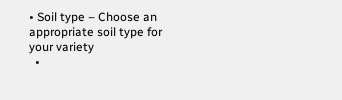• Soil type – Choose an appropriate soil type for your variety
  •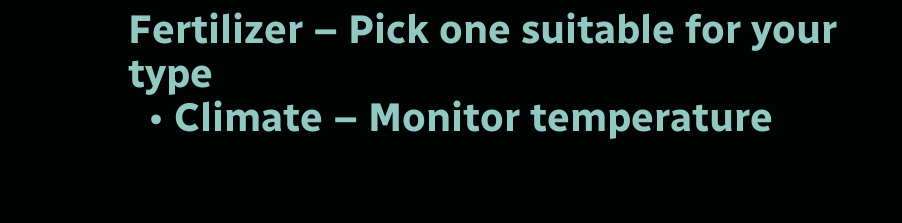Fertilizer – Pick one suitable for your type
  • Climate – Monitor temperature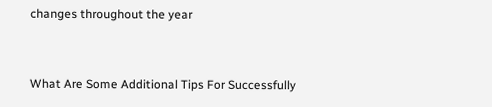changes throughout the year


What Are Some Additional Tips For Successfully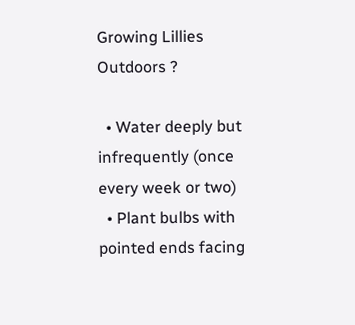Growing Lillies Outdoors ?

  • Water deeply but infrequently (once every week or two)
  • Plant bulbs with pointed ends facing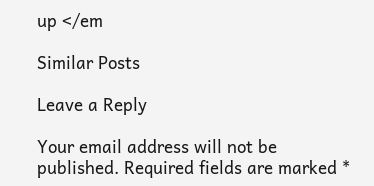up </em

Similar Posts

Leave a Reply

Your email address will not be published. Required fields are marked *